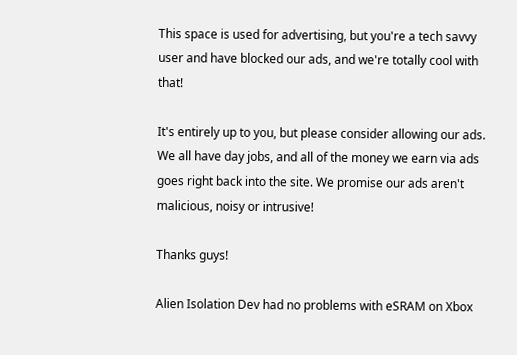This space is used for advertising, but you're a tech savvy user and have blocked our ads, and we're totally cool with that!

It's entirely up to you, but please consider allowing our ads. We all have day jobs, and all of the money we earn via ads goes right back into the site. We promise our ads aren't malicious, noisy or intrusive!

Thanks guys!

Alien Isolation Dev had no problems with eSRAM on Xbox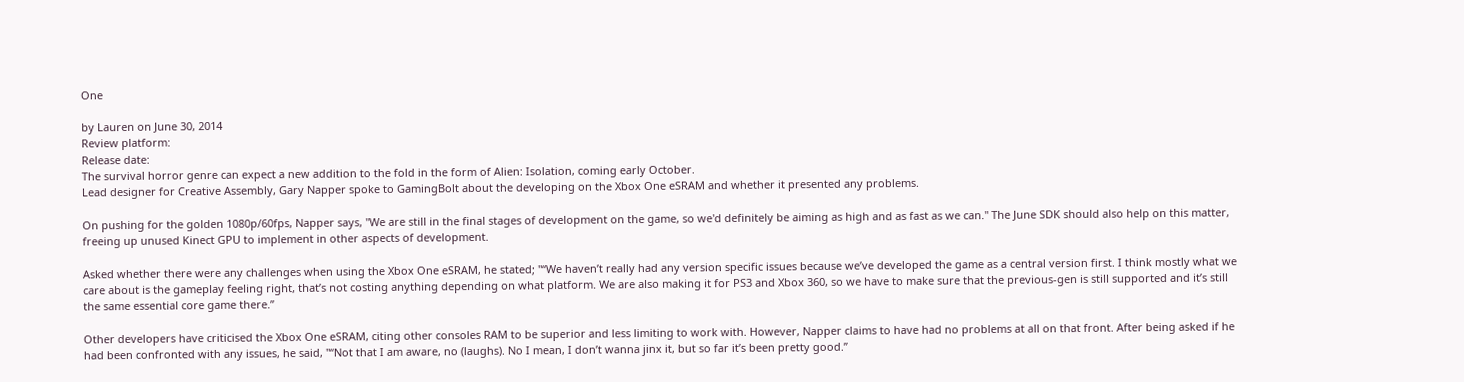One

by Lauren on June 30, 2014
Review platform:
Release date:
The survival horror genre can expect a new addition to the fold in the form of Alien: Isolation, coming early October.
Lead designer for Creative Assembly, Gary Napper spoke to GamingBolt about the developing on the Xbox One eSRAM and whether it presented any problems.

On pushing for the golden 1080p/60fps, Napper says, "We are still in the final stages of development on the game, so we'd definitely be aiming as high and as fast as we can." The June SDK should also help on this matter, freeing up unused Kinect GPU to implement in other aspects of development.

Asked whether there were any challenges when using the Xbox One eSRAM, he stated; "“We haven’t really had any version specific issues because we’ve developed the game as a central version first. I think mostly what we care about is the gameplay feeling right, that’s not costing anything depending on what platform. We are also making it for PS3 and Xbox 360, so we have to make sure that the previous-gen is still supported and it’s still the same essential core game there.”

Other developers have criticised the Xbox One eSRAM, citing other consoles RAM to be superior and less limiting to work with. However, Napper claims to have had no problems at all on that front. After being asked if he had been confronted with any issues, he said, "“Not that I am aware, no (laughs). No I mean, I don’t wanna jinx it, but so far it’s been pretty good.”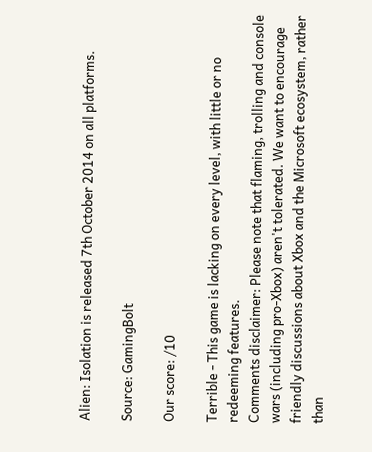Alien: Isolation is released 7th October 2014 on all platforms.

Source: GamingBolt

Our score: /10

Terrible - This game is lacking on every level, with little or no redeeming features.
Comments disclaimer: Please note that flaming, trolling and console wars (including pro-Xbox) aren't tolerated. We want to encourage friendly discussions about Xbox and the Microsoft ecosystem, rather than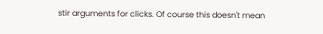stir arguments for clicks. Of course this doesn't mean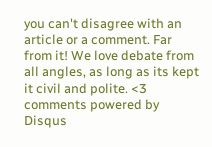you can't disagree with an article or a comment. Far from it! We love debate from all angles, as long as its kept it civil and polite. <3
comments powered by Disqus